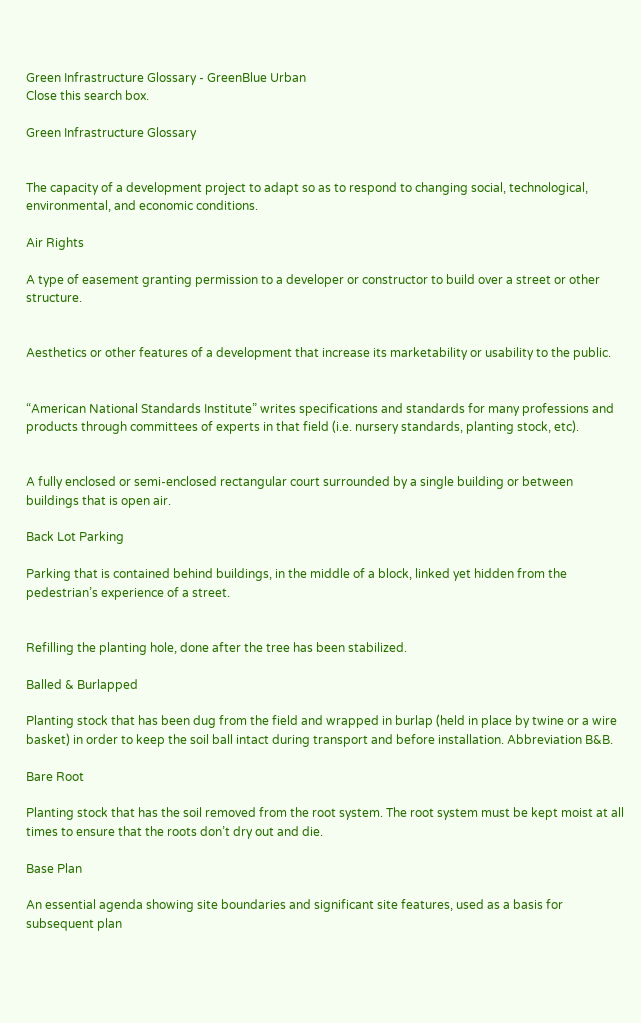Green Infrastructure Glossary - GreenBlue Urban
Close this search box.

Green Infrastructure Glossary


The capacity of a development project to adapt so as to respond to changing social, technological, environmental, and economic conditions.

Air Rights

A type of easement granting permission to a developer or constructor to build over a street or other structure.


Aesthetics or other features of a development that increase its marketability or usability to the public.


“American National Standards Institute” writes specifications and standards for many professions and products through committees of experts in that field (i.e. nursery standards, planting stock, etc).


A fully enclosed or semi-enclosed rectangular court surrounded by a single building or between buildings that is open air.

Back Lot Parking

Parking that is contained behind buildings, in the middle of a block, linked yet hidden from the pedestrian’s experience of a street.


Refilling the planting hole, done after the tree has been stabilized.

Balled & Burlapped

Planting stock that has been dug from the field and wrapped in burlap (held in place by twine or a wire basket) in order to keep the soil ball intact during transport and before installation. Abbreviation B&B.

Bare Root

Planting stock that has the soil removed from the root system. The root system must be kept moist at all times to ensure that the roots don’t dry out and die.

Base Plan

An essential agenda showing site boundaries and significant site features, used as a basis for subsequent plan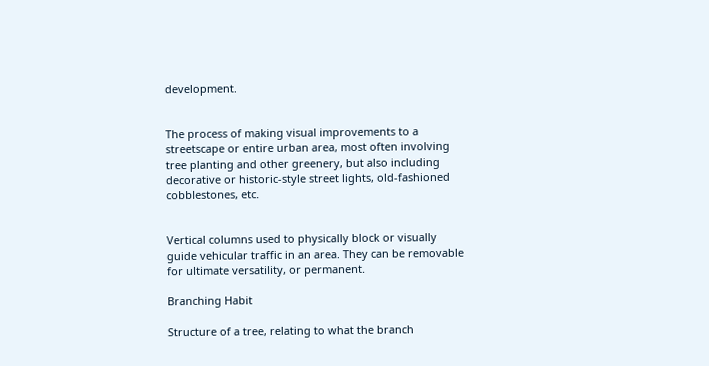development.


The process of making visual improvements to a streetscape or entire urban area, most often involving tree planting and other greenery, but also including decorative or historic-style street lights, old-fashioned cobblestones, etc.


Vertical columns used to physically block or visually guide vehicular traffic in an area. They can be removable for ultimate versatility, or permanent.

Branching Habit

Structure of a tree, relating to what the branch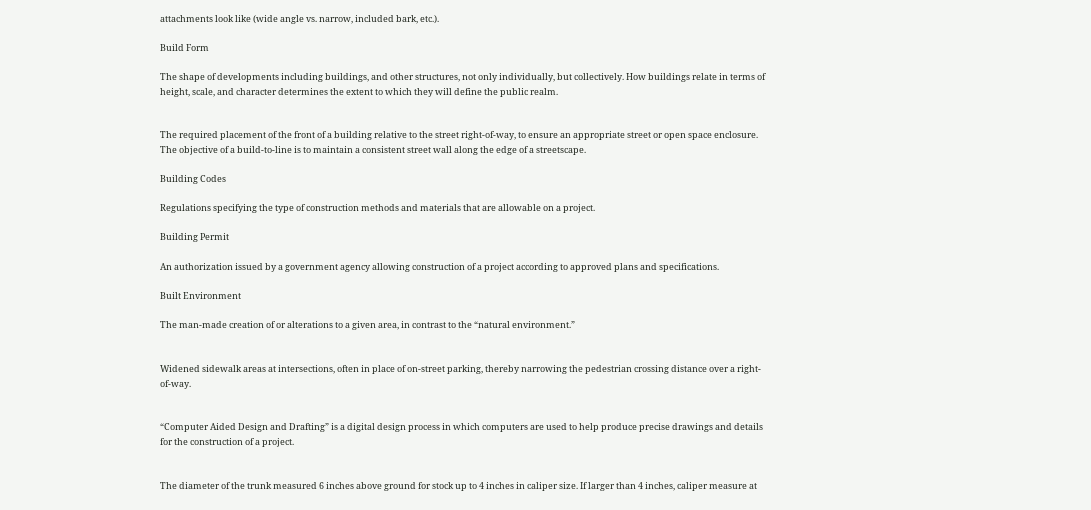attachments look like (wide angle vs. narrow, included bark, etc.).

Build Form

The shape of developments including buildings, and other structures, not only individually, but collectively. How buildings relate in terms of height, scale, and character determines the extent to which they will define the public realm.


The required placement of the front of a building relative to the street right-of-way, to ensure an appropriate street or open space enclosure. The objective of a build-to-line is to maintain a consistent street wall along the edge of a streetscape.

Building Codes

Regulations specifying the type of construction methods and materials that are allowable on a project.

Building Permit

An authorization issued by a government agency allowing construction of a project according to approved plans and specifications.

Built Environment

The man-made creation of or alterations to a given area, in contrast to the “natural environment.”


Widened sidewalk areas at intersections, often in place of on-street parking, thereby narrowing the pedestrian crossing distance over a right-of-way.


“Computer Aided Design and Drafting” is a digital design process in which computers are used to help produce precise drawings and details for the construction of a project.


The diameter of the trunk measured 6 inches above ground for stock up to 4 inches in caliper size. If larger than 4 inches, caliper measure at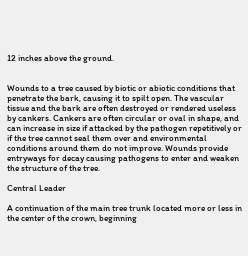12 inches above the ground.


Wounds to a tree caused by biotic or abiotic conditions that penetrate the bark, causing it to spilt open. The vascular tissue and the bark are often destroyed or rendered useless by cankers. Cankers are often circular or oval in shape, and can increase in size if attacked by the pathogen repetitively or if the tree cannot seal them over and environmental conditions around them do not improve. Wounds provide entryways for decay causing pathogens to enter and weaken the structure of the tree.

Central Leader

A continuation of the main tree trunk located more or less in the center of the crown, beginning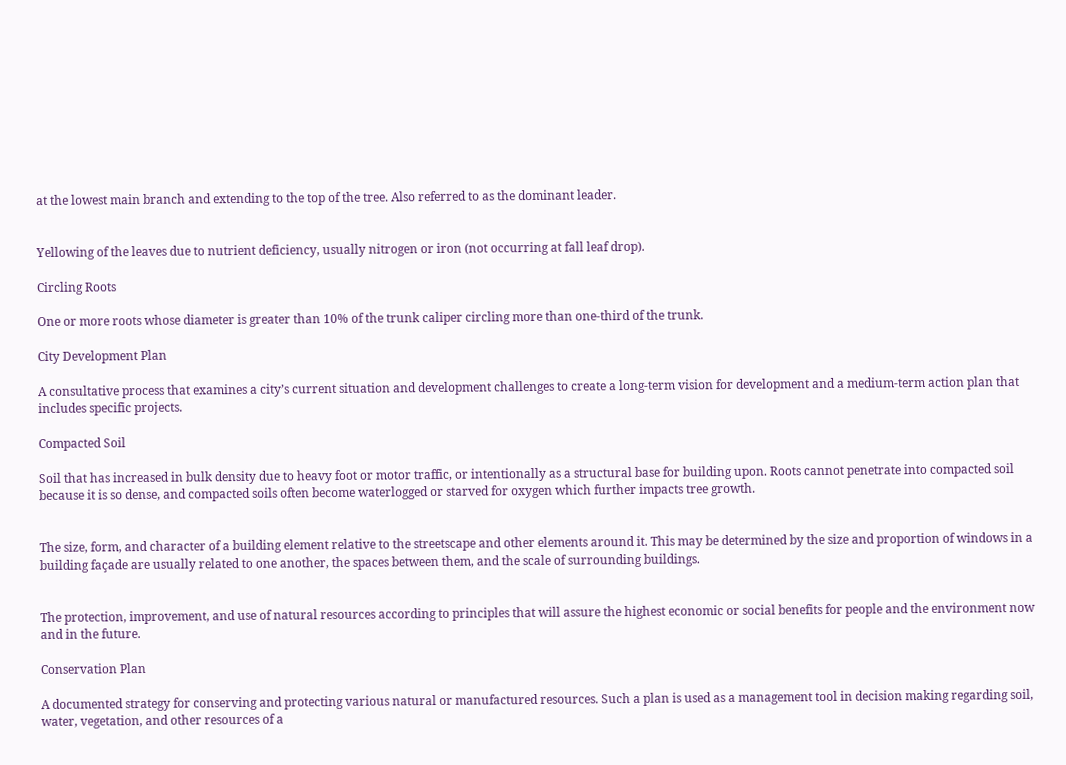at the lowest main branch and extending to the top of the tree. Also referred to as the dominant leader.


Yellowing of the leaves due to nutrient deficiency, usually nitrogen or iron (not occurring at fall leaf drop).

Circling Roots

One or more roots whose diameter is greater than 10% of the trunk caliper circling more than one-third of the trunk.

City Development Plan

A consultative process that examines a city’s current situation and development challenges to create a long-term vision for development and a medium-term action plan that includes specific projects.

Compacted Soil

Soil that has increased in bulk density due to heavy foot or motor traffic, or intentionally as a structural base for building upon. Roots cannot penetrate into compacted soil because it is so dense, and compacted soils often become waterlogged or starved for oxygen which further impacts tree growth.


The size, form, and character of a building element relative to the streetscape and other elements around it. This may be determined by the size and proportion of windows in a building façade are usually related to one another, the spaces between them, and the scale of surrounding buildings.


The protection, improvement, and use of natural resources according to principles that will assure the highest economic or social benefits for people and the environment now and in the future.

Conservation Plan

A documented strategy for conserving and protecting various natural or manufactured resources. Such a plan is used as a management tool in decision making regarding soil, water, vegetation, and other resources of a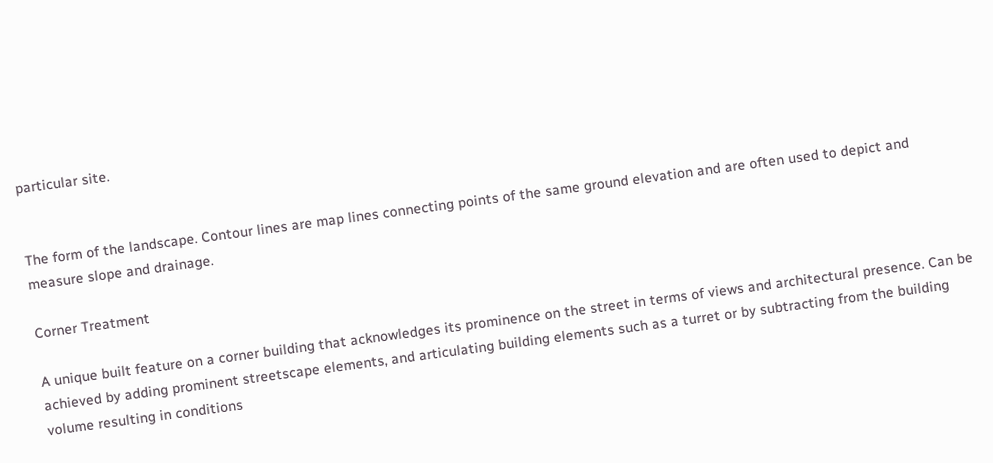particular site.


The form of the landscape. Contour lines are map lines connecting points of the same ground elevation and are often used to depict and measure slope and drainage.

Corner Treatment

A unique built feature on a corner building that acknowledges its prominence on the street in terms of views and architectural presence. Can be achieved by adding prominent streetscape elements, and articulating building elements such as a turret or by subtracting from the building volume resulting in conditions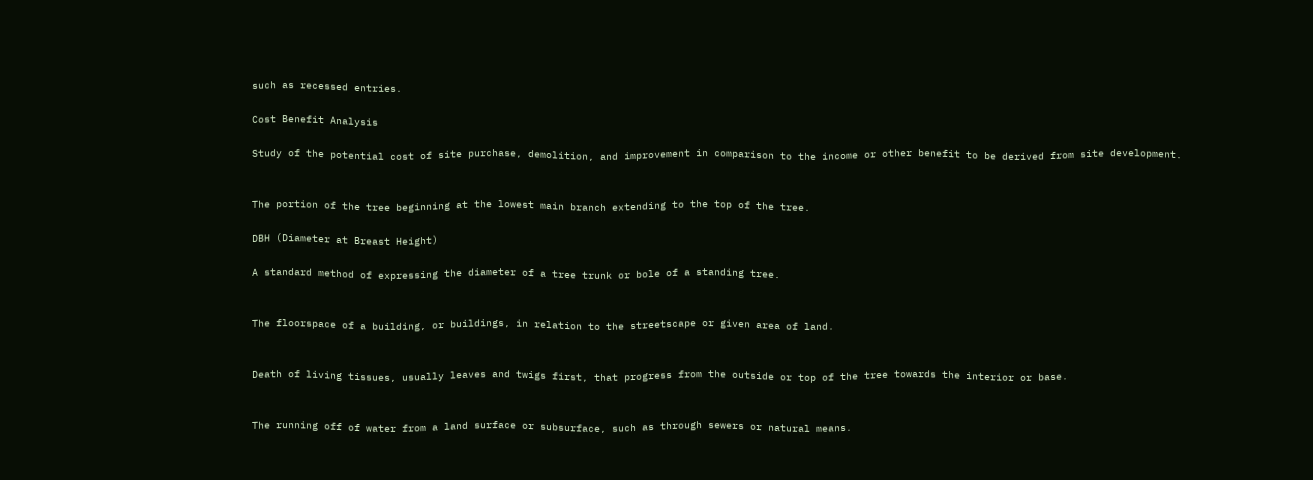such as recessed entries.

Cost Benefit Analysis

Study of the potential cost of site purchase, demolition, and improvement in comparison to the income or other benefit to be derived from site development.


The portion of the tree beginning at the lowest main branch extending to the top of the tree.

DBH (Diameter at Breast Height)

A standard method of expressing the diameter of a tree trunk or bole of a standing tree.


The floorspace of a building, or buildings, in relation to the streetscape or given area of land.


Death of living tissues, usually leaves and twigs first, that progress from the outside or top of the tree towards the interior or base.


The running off of water from a land surface or subsurface, such as through sewers or natural means.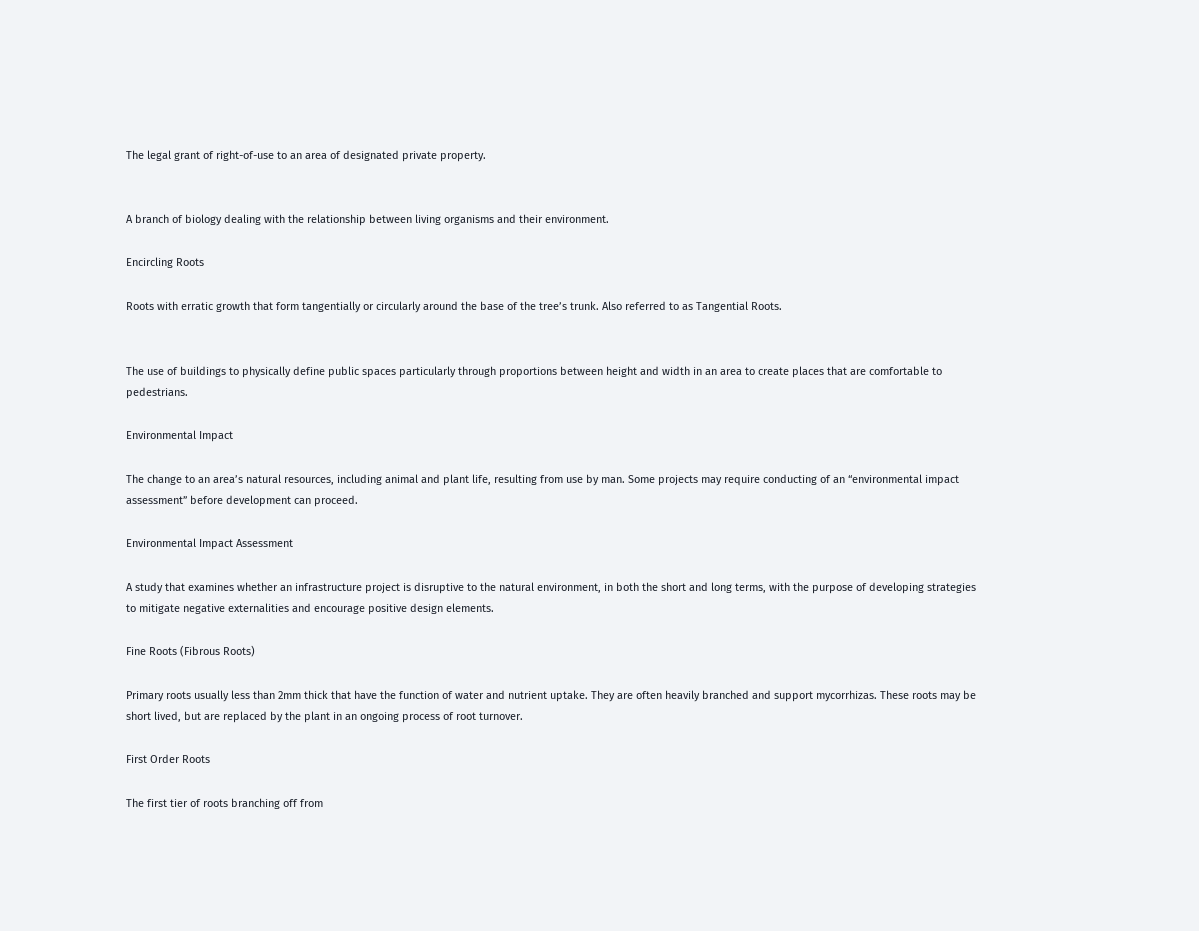The legal grant of right-of-use to an area of designated private property.


A branch of biology dealing with the relationship between living organisms and their environment.

Encircling Roots

Roots with erratic growth that form tangentially or circularly around the base of the tree’s trunk. Also referred to as Tangential Roots.


The use of buildings to physically define public spaces particularly through proportions between height and width in an area to create places that are comfortable to pedestrians.

Environmental Impact

The change to an area’s natural resources, including animal and plant life, resulting from use by man. Some projects may require conducting of an “environmental impact assessment” before development can proceed.

Environmental Impact Assessment

A study that examines whether an infrastructure project is disruptive to the natural environment, in both the short and long terms, with the purpose of developing strategies to mitigate negative externalities and encourage positive design elements.

Fine Roots (Fibrous Roots)

Primary roots usually less than 2mm thick that have the function of water and nutrient uptake. They are often heavily branched and support mycorrhizas. These roots may be short lived, but are replaced by the plant in an ongoing process of root turnover.

First Order Roots

The first tier of roots branching off from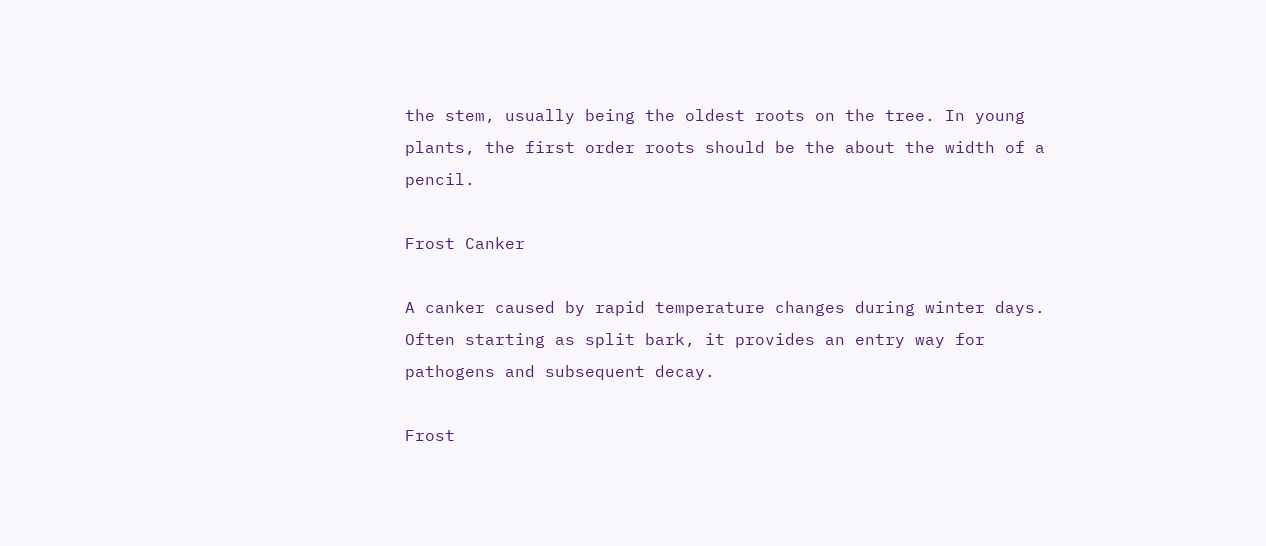the stem, usually being the oldest roots on the tree. In young plants, the first order roots should be the about the width of a pencil.

Frost Canker

A canker caused by rapid temperature changes during winter days. Often starting as split bark, it provides an entry way for pathogens and subsequent decay.

Frost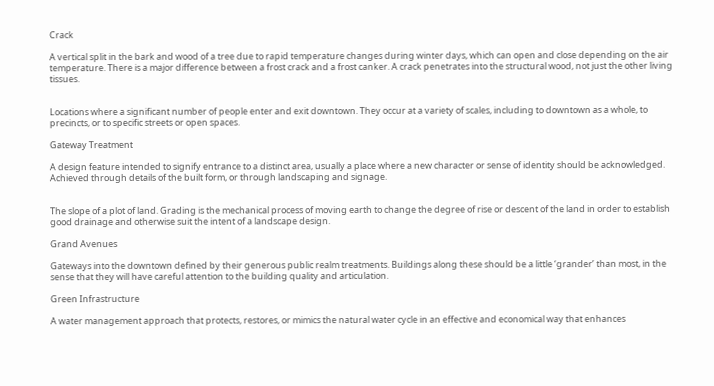Crack

A vertical split in the bark and wood of a tree due to rapid temperature changes during winter days, which can open and close depending on the air temperature. There is a major difference between a frost crack and a frost canker. A crack penetrates into the structural wood, not just the other living tissues.


Locations where a significant number of people enter and exit downtown. They occur at a variety of scales, including to downtown as a whole, to precincts, or to specific streets or open spaces.

Gateway Treatment

A design feature intended to signify entrance to a distinct area, usually a place where a new character or sense of identity should be acknowledged. Achieved through details of the built form, or through landscaping and signage.


The slope of a plot of land. Grading is the mechanical process of moving earth to change the degree of rise or descent of the land in order to establish good drainage and otherwise suit the intent of a landscape design.

Grand Avenues

Gateways into the downtown defined by their generous public realm treatments. Buildings along these should be a little ‘grander’ than most, in the sense that they will have careful attention to the building quality and articulation.

Green Infrastructure

A water management approach that protects, restores, or mimics the natural water cycle in an effective and economical way that enhances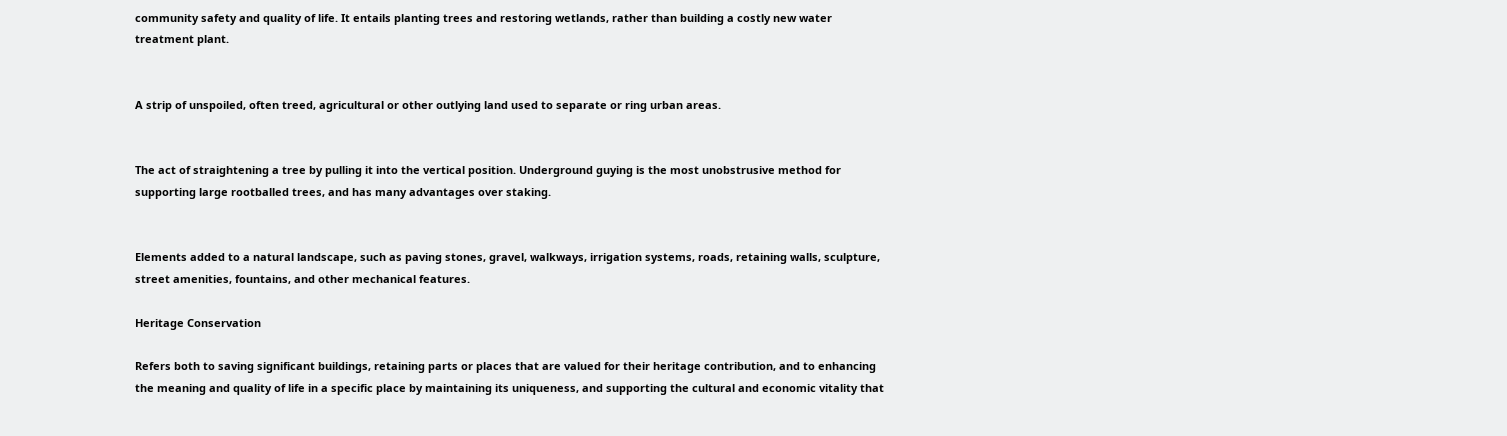community safety and quality of life. It entails planting trees and restoring wetlands, rather than building a costly new water treatment plant.


A strip of unspoiled, often treed, agricultural or other outlying land used to separate or ring urban areas.


The act of straightening a tree by pulling it into the vertical position. Underground guying is the most unobstrusive method for supporting large rootballed trees, and has many advantages over staking.


Elements added to a natural landscape, such as paving stones, gravel, walkways, irrigation systems, roads, retaining walls, sculpture, street amenities, fountains, and other mechanical features.

Heritage Conservation

Refers both to saving significant buildings, retaining parts or places that are valued for their heritage contribution, and to enhancing the meaning and quality of life in a specific place by maintaining its uniqueness, and supporting the cultural and economic vitality that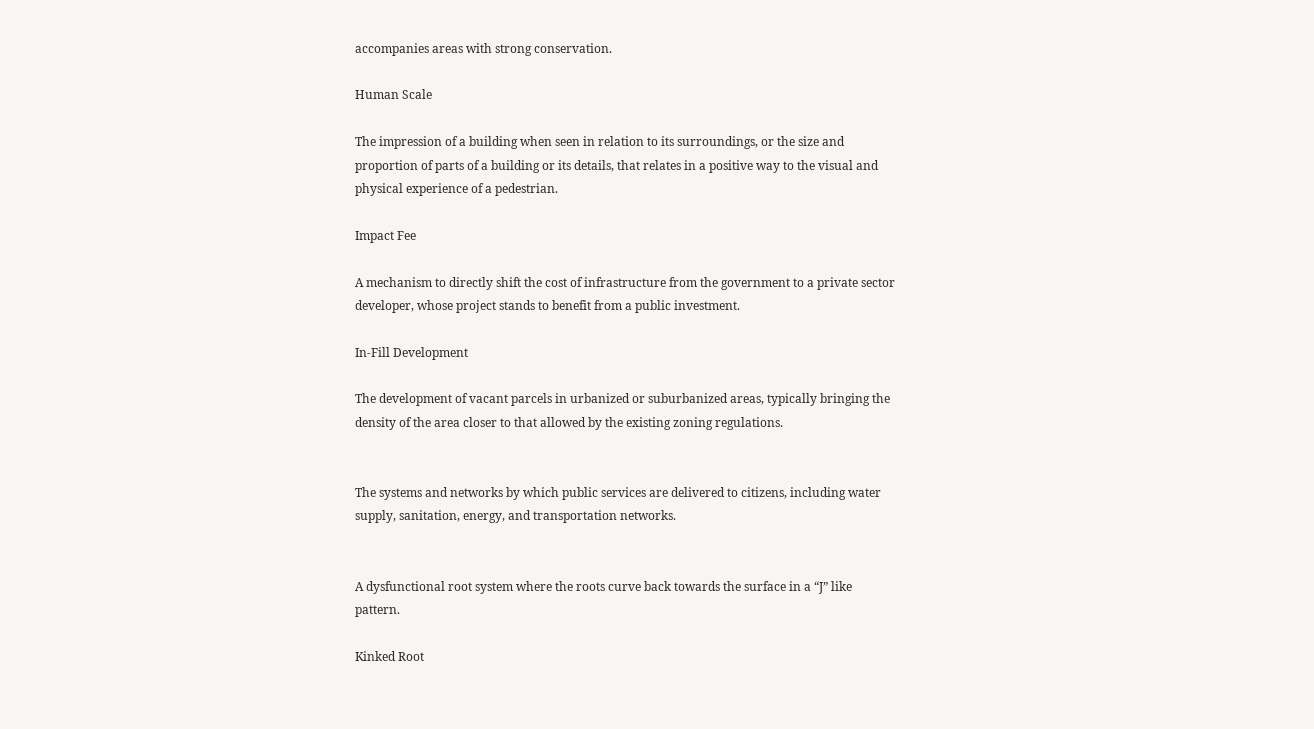accompanies areas with strong conservation.

Human Scale

The impression of a building when seen in relation to its surroundings, or the size and proportion of parts of a building or its details, that relates in a positive way to the visual and physical experience of a pedestrian.

Impact Fee

A mechanism to directly shift the cost of infrastructure from the government to a private sector developer, whose project stands to benefit from a public investment.

In-Fill Development

The development of vacant parcels in urbanized or suburbanized areas, typically bringing the density of the area closer to that allowed by the existing zoning regulations.


The systems and networks by which public services are delivered to citizens, including water supply, sanitation, energy, and transportation networks.


A dysfunctional root system where the roots curve back towards the surface in a “J” like pattern.

Kinked Root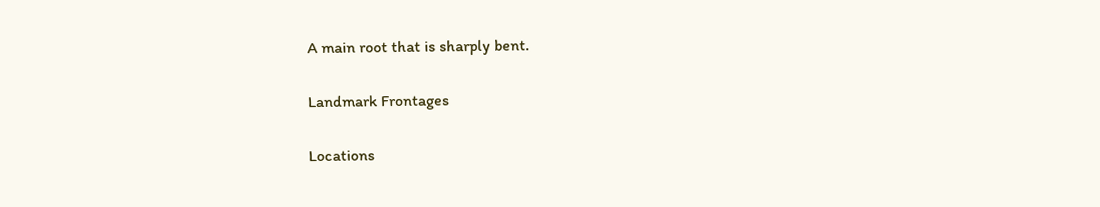A main root that is sharply bent.

Landmark Frontages

Locations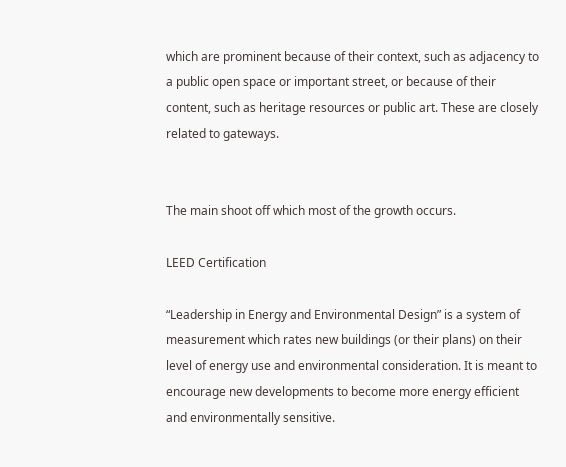which are prominent because of their context, such as adjacency to a public open space or important street, or because of their content, such as heritage resources or public art. These are closely related to gateways.


The main shoot off which most of the growth occurs.

LEED Certification

“Leadership in Energy and Environmental Design” is a system of measurement which rates new buildings (or their plans) on their level of energy use and environmental consideration. It is meant to encourage new developments to become more energy efficient and environmentally sensitive.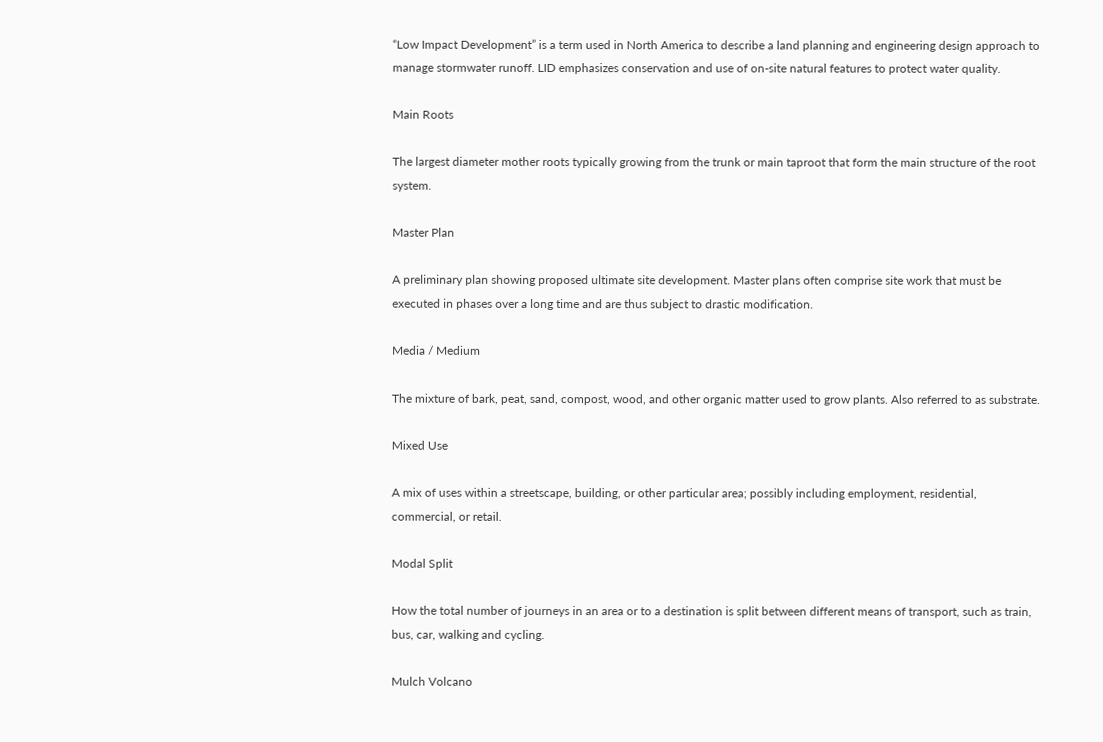“Low Impact Development” is a term used in North America to describe a land planning and engineering design approach to manage stormwater runoff. LID emphasizes conservation and use of on-site natural features to protect water quality.

Main Roots

The largest diameter mother roots typically growing from the trunk or main taproot that form the main structure of the root system.

Master Plan

A preliminary plan showing proposed ultimate site development. Master plans often comprise site work that must be executed in phases over a long time and are thus subject to drastic modification.

Media / Medium

The mixture of bark, peat, sand, compost, wood, and other organic matter used to grow plants. Also referred to as substrate.

Mixed Use

A mix of uses within a streetscape, building, or other particular area; possibly including employment, residential, commercial, or retail.

Modal Split

How the total number of journeys in an area or to a destination is split between different means of transport, such as train, bus, car, walking and cycling.

Mulch Volcano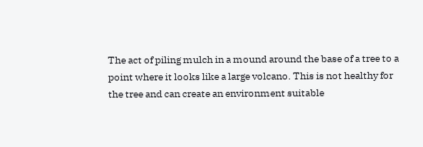The act of piling mulch in a mound around the base of a tree to a point where it looks like a large volcano. This is not healthy for the tree and can create an environment suitable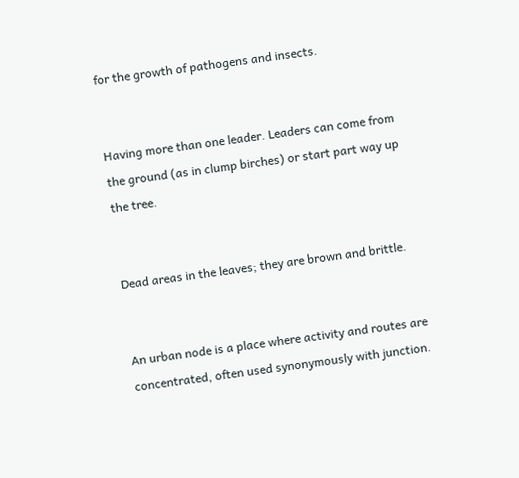for the growth of pathogens and insects.


Having more than one leader. Leaders can come from the ground (as in clump birches) or start part way up the tree.


Dead areas in the leaves; they are brown and brittle.


An urban node is a place where activity and routes are concentrated, often used synonymously with junction.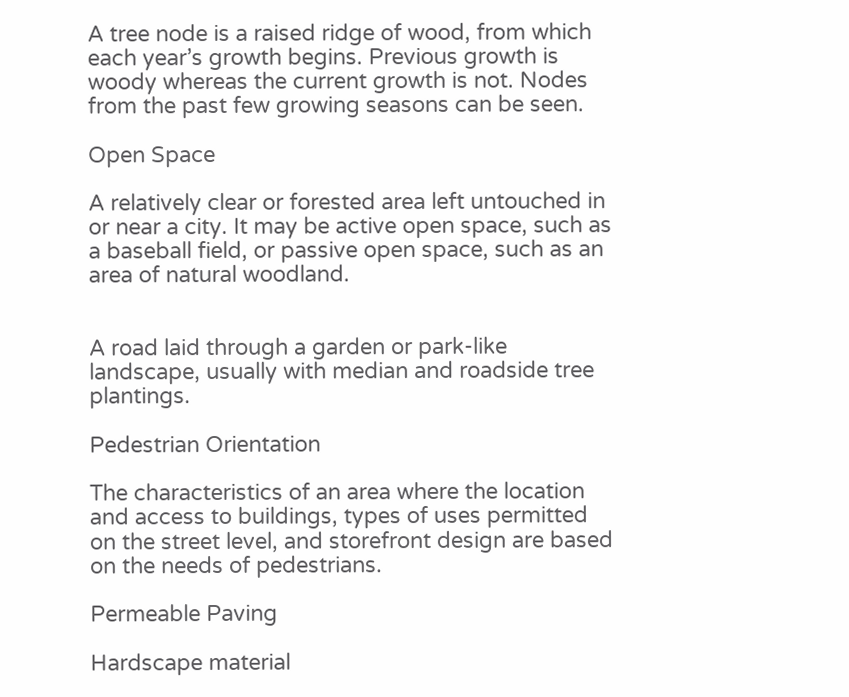A tree node is a raised ridge of wood, from which each year’s growth begins. Previous growth is woody whereas the current growth is not. Nodes from the past few growing seasons can be seen.

Open Space

A relatively clear or forested area left untouched in or near a city. It may be active open space, such as a baseball field, or passive open space, such as an area of natural woodland.


A road laid through a garden or park-like landscape, usually with median and roadside tree plantings.

Pedestrian Orientation

The characteristics of an area where the location and access to buildings, types of uses permitted on the street level, and storefront design are based on the needs of pedestrians.

Permeable Paving

Hardscape material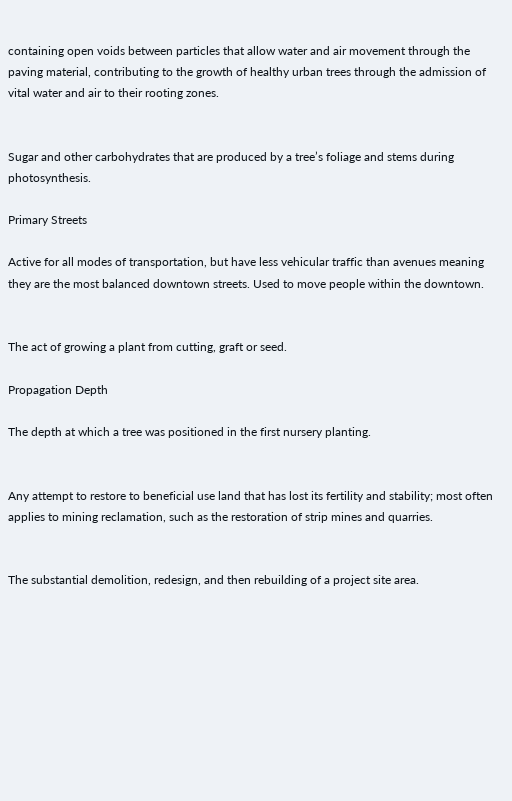containing open voids between particles that allow water and air movement through the paving material, contributing to the growth of healthy urban trees through the admission of vital water and air to their rooting zones.


Sugar and other carbohydrates that are produced by a tree’s foliage and stems during photosynthesis.

Primary Streets

Active for all modes of transportation, but have less vehicular traffic than avenues meaning they are the most balanced downtown streets. Used to move people within the downtown.


The act of growing a plant from cutting, graft or seed.

Propagation Depth

The depth at which a tree was positioned in the first nursery planting.


Any attempt to restore to beneficial use land that has lost its fertility and stability; most often applies to mining reclamation, such as the restoration of strip mines and quarries.


The substantial demolition, redesign, and then rebuilding of a project site area.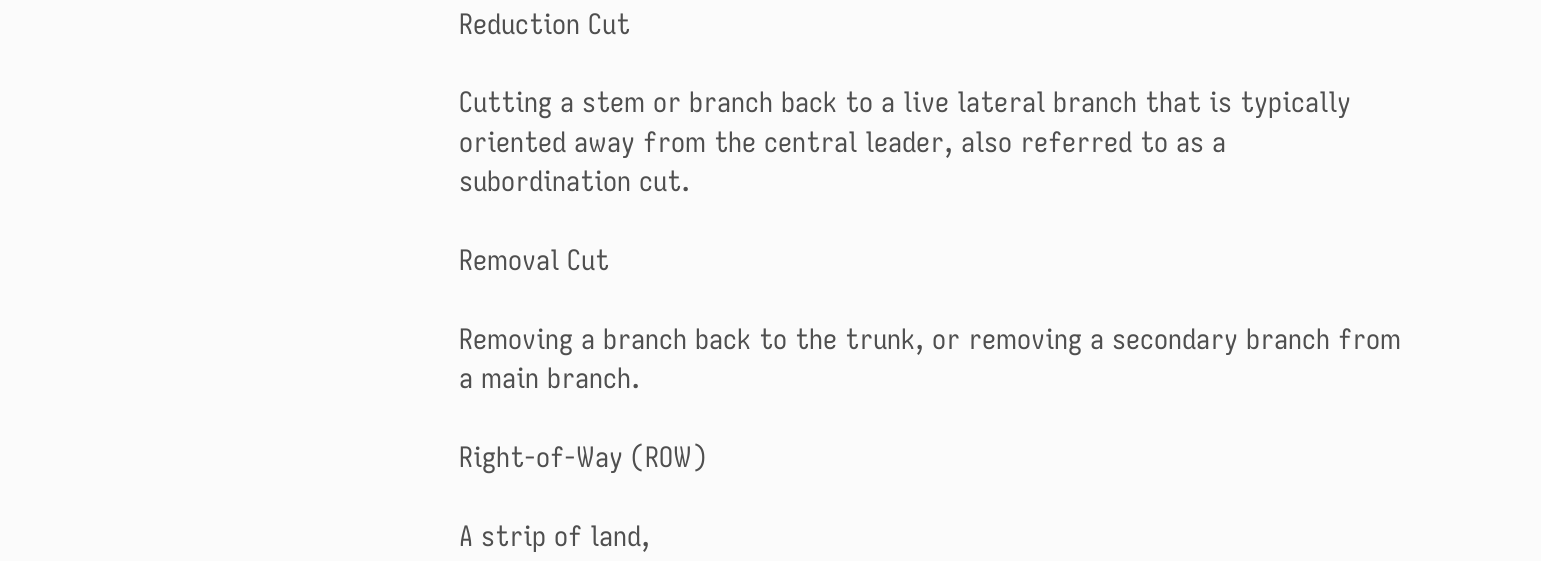Reduction Cut

Cutting a stem or branch back to a live lateral branch that is typically oriented away from the central leader, also referred to as a subordination cut.

Removal Cut

Removing a branch back to the trunk, or removing a secondary branch from a main branch.

Right-of-Way (ROW)

A strip of land,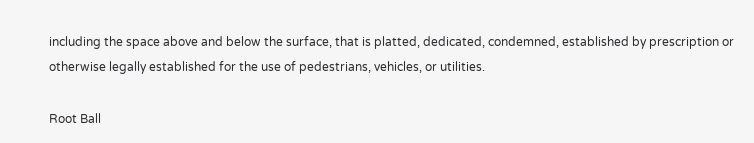including the space above and below the surface, that is platted, dedicated, condemned, established by prescription or otherwise legally established for the use of pedestrians, vehicles, or utilities.

Root Ball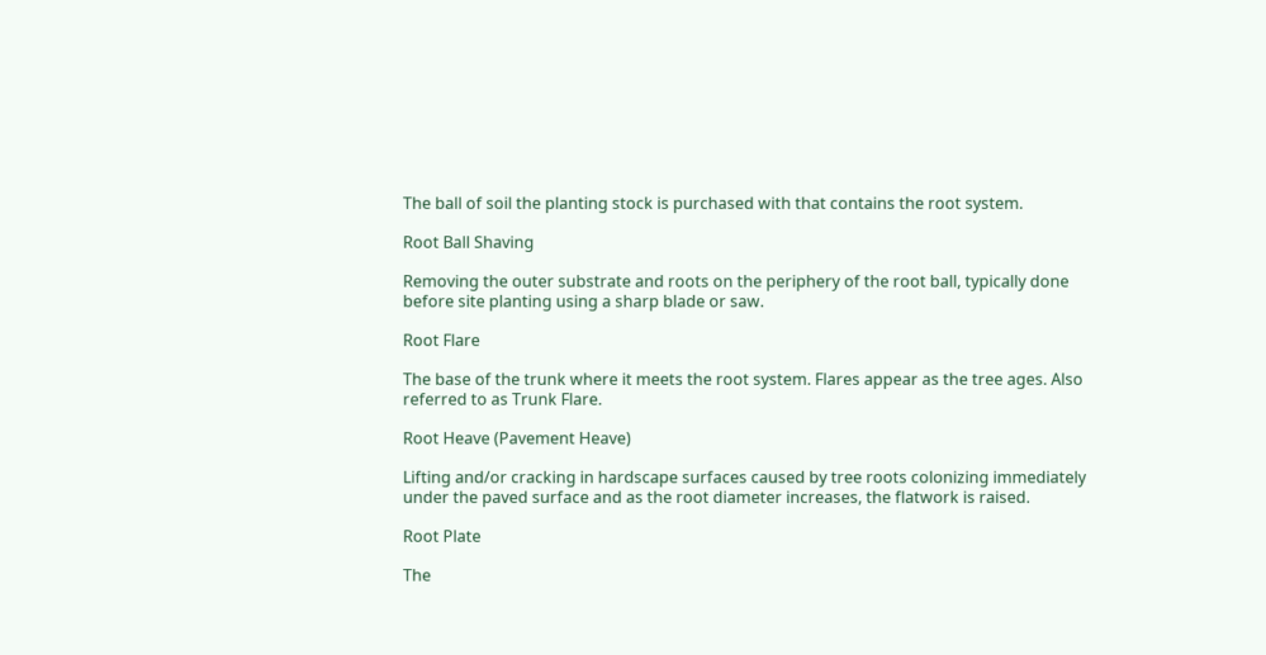The ball of soil the planting stock is purchased with that contains the root system.

Root Ball Shaving

Removing the outer substrate and roots on the periphery of the root ball, typically done before site planting using a sharp blade or saw.

Root Flare

The base of the trunk where it meets the root system. Flares appear as the tree ages. Also referred to as Trunk Flare.

Root Heave (Pavement Heave)

Lifting and/or cracking in hardscape surfaces caused by tree roots colonizing immediately under the paved surface and as the root diameter increases, the flatwork is raised.

Root Plate

The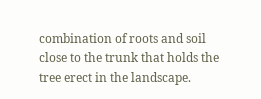combination of roots and soil close to the trunk that holds the tree erect in the landscape.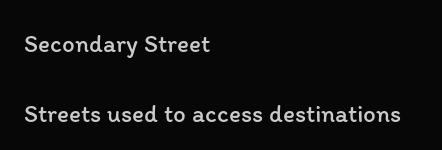Secondary Street

Streets used to access destinations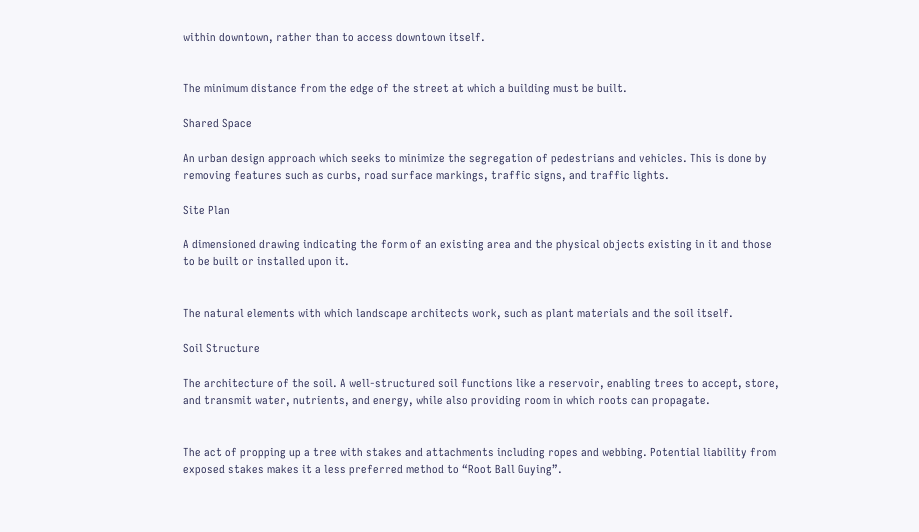within downtown, rather than to access downtown itself.


The minimum distance from the edge of the street at which a building must be built.

Shared Space

An urban design approach which seeks to minimize the segregation of pedestrians and vehicles. This is done by removing features such as curbs, road surface markings, traffic signs, and traffic lights.

Site Plan

A dimensioned drawing indicating the form of an existing area and the physical objects existing in it and those to be built or installed upon it.


The natural elements with which landscape architects work, such as plant materials and the soil itself.

Soil Structure

The architecture of the soil. A well-structured soil functions like a reservoir, enabling trees to accept, store, and transmit water, nutrients, and energy, while also providing room in which roots can propagate.


The act of propping up a tree with stakes and attachments including ropes and webbing. Potential liability from exposed stakes makes it a less preferred method to “Root Ball Guying”.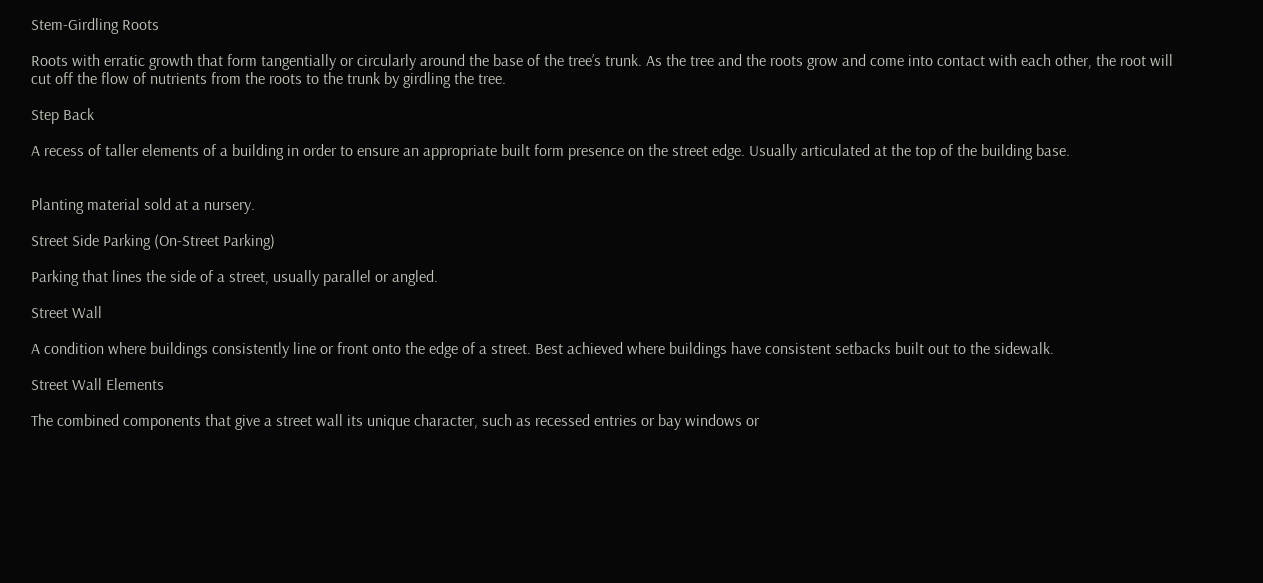Stem-Girdling Roots

Roots with erratic growth that form tangentially or circularly around the base of the tree’s trunk. As the tree and the roots grow and come into contact with each other, the root will cut off the flow of nutrients from the roots to the trunk by girdling the tree.

Step Back

A recess of taller elements of a building in order to ensure an appropriate built form presence on the street edge. Usually articulated at the top of the building base.


Planting material sold at a nursery.

Street Side Parking (On-Street Parking)

Parking that lines the side of a street, usually parallel or angled.

Street Wall

A condition where buildings consistently line or front onto the edge of a street. Best achieved where buildings have consistent setbacks built out to the sidewalk.

Street Wall Elements

The combined components that give a street wall its unique character, such as recessed entries or bay windows or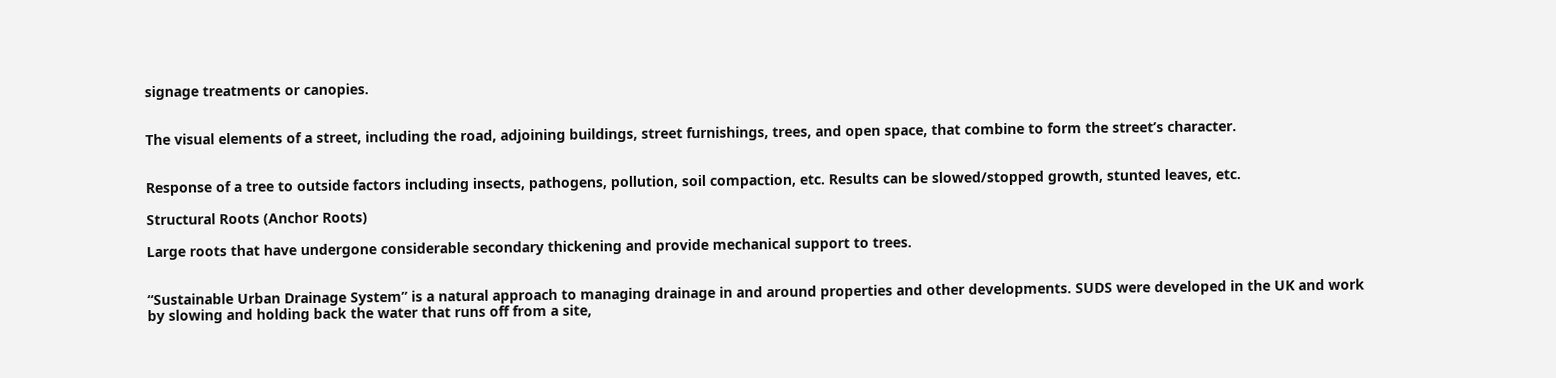signage treatments or canopies.


The visual elements of a street, including the road, adjoining buildings, street furnishings, trees, and open space, that combine to form the street’s character.


Response of a tree to outside factors including insects, pathogens, pollution, soil compaction, etc. Results can be slowed/stopped growth, stunted leaves, etc.

Structural Roots (Anchor Roots)

Large roots that have undergone considerable secondary thickening and provide mechanical support to trees.


“Sustainable Urban Drainage System” is a natural approach to managing drainage in and around properties and other developments. SUDS were developed in the UK and work by slowing and holding back the water that runs off from a site,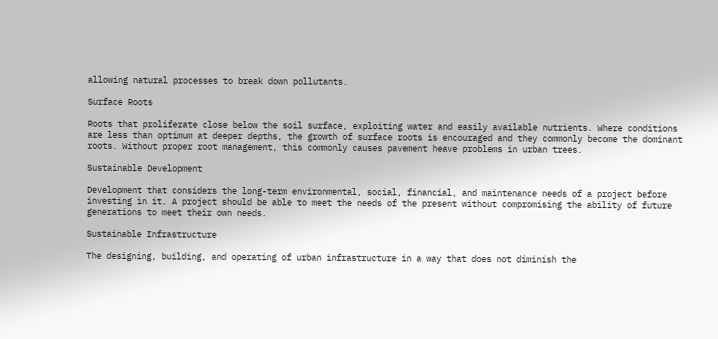allowing natural processes to break down pollutants.

Surface Roots

Roots that proliferate close below the soil surface, exploiting water and easily available nutrients. Where conditions are less than optimum at deeper depths, the growth of surface roots is encouraged and they commonly become the dominant roots. Without proper root management, this commonly causes pavement heave problems in urban trees.

Sustainable Development

Development that considers the long-term environmental, social, financial, and maintenance needs of a project before investing in it. A project should be able to meet the needs of the present without compromising the ability of future generations to meet their own needs.

Sustainable Infrastructure

The designing, building, and operating of urban infrastructure in a way that does not diminish the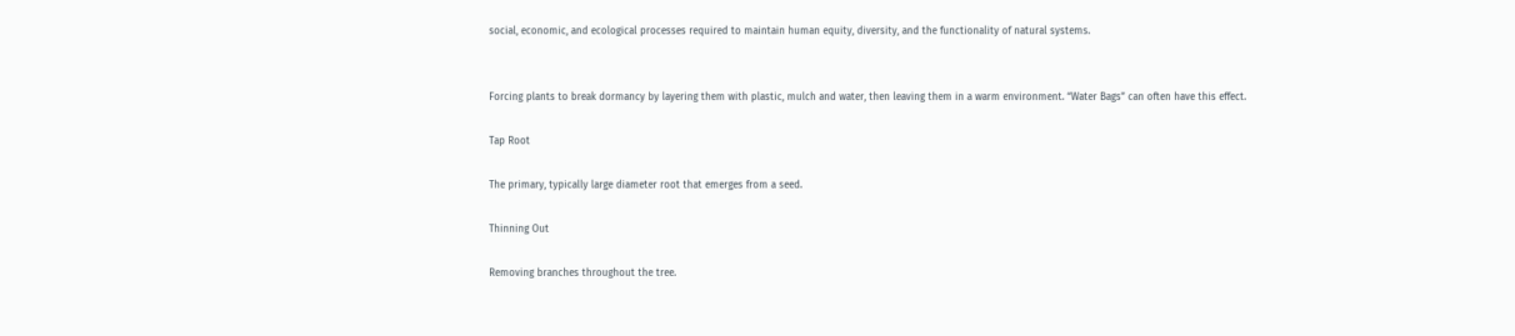social, economic, and ecological processes required to maintain human equity, diversity, and the functionality of natural systems.


Forcing plants to break dormancy by layering them with plastic, mulch and water, then leaving them in a warm environment. “Water Bags” can often have this effect.

Tap Root

The primary, typically large diameter root that emerges from a seed.

Thinning Out

Removing branches throughout the tree.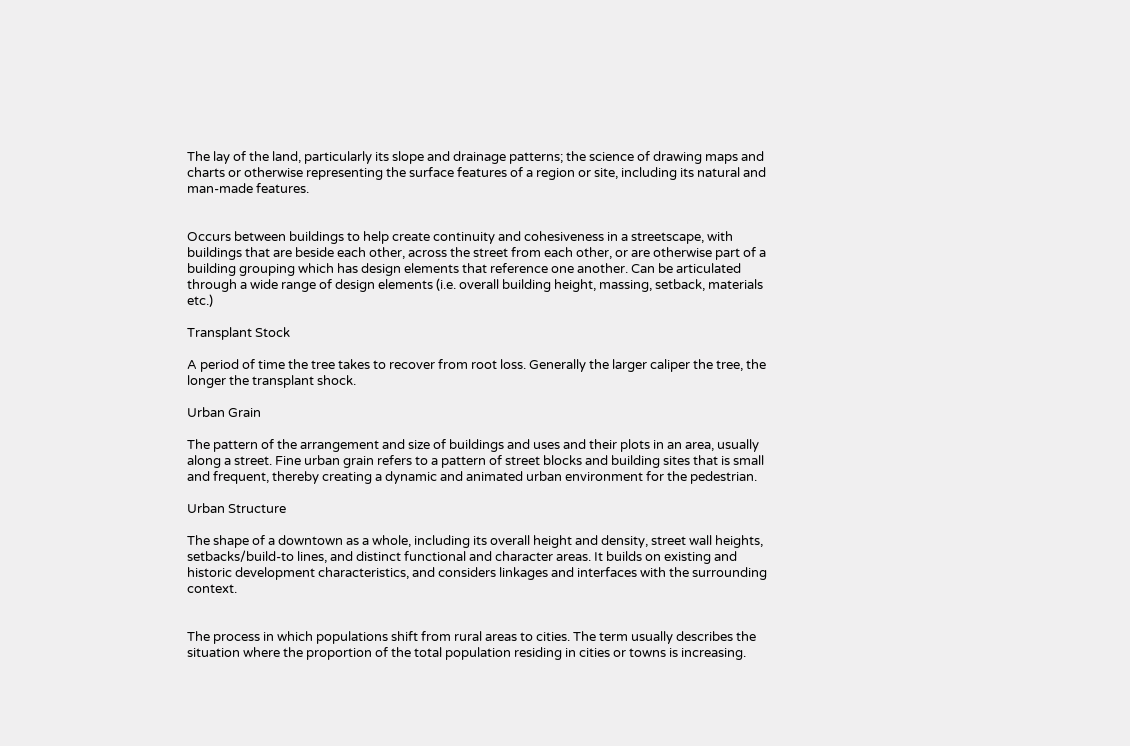The lay of the land, particularly its slope and drainage patterns; the science of drawing maps and charts or otherwise representing the surface features of a region or site, including its natural and man-made features.


Occurs between buildings to help create continuity and cohesiveness in a streetscape, with buildings that are beside each other, across the street from each other, or are otherwise part of a building grouping which has design elements that reference one another. Can be articulated through a wide range of design elements (i.e. overall building height, massing, setback, materials etc.)

Transplant Stock

A period of time the tree takes to recover from root loss. Generally the larger caliper the tree, the longer the transplant shock.

Urban Grain

The pattern of the arrangement and size of buildings and uses and their plots in an area, usually along a street. Fine urban grain refers to a pattern of street blocks and building sites that is small and frequent, thereby creating a dynamic and animated urban environment for the pedestrian.

Urban Structure

The shape of a downtown as a whole, including its overall height and density, street wall heights, setbacks/build-to lines, and distinct functional and character areas. It builds on existing and historic development characteristics, and considers linkages and interfaces with the surrounding context.


The process in which populations shift from rural areas to cities. The term usually describes the situation where the proportion of the total population residing in cities or towns is increasing.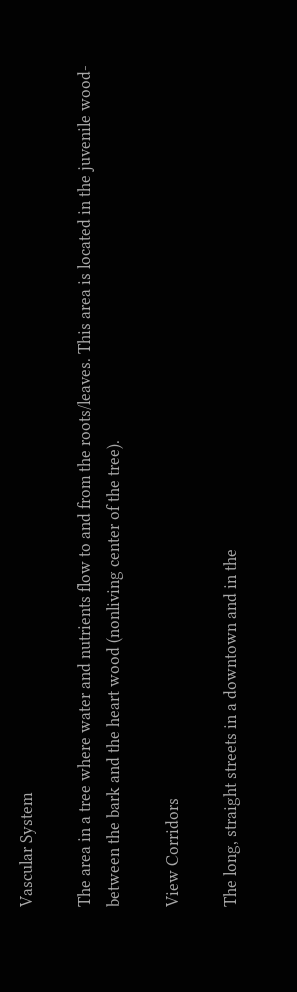Vascular System

The area in a tree where water and nutrients flow to and from the roots/leaves. This area is located in the juvenile wood- between the bark and the heart wood (nonliving center of the tree).

View Corridors

The long, straight streets in a downtown and in the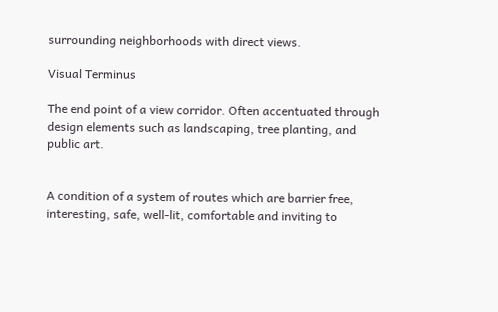surrounding neighborhoods with direct views.

Visual Terminus

The end point of a view corridor. Often accentuated through design elements such as landscaping, tree planting, and public art.


A condition of a system of routes which are barrier free, interesting, safe, well-lit, comfortable and inviting to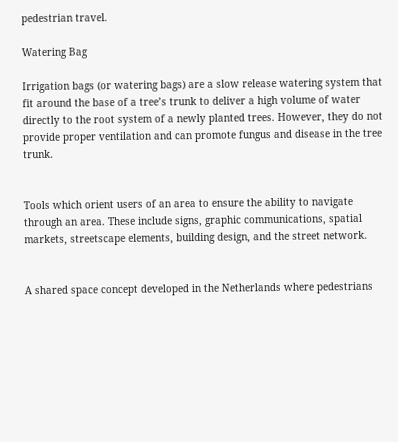pedestrian travel.

Watering Bag

Irrigation bags (or watering bags) are a slow release watering system that fit around the base of a tree’s trunk to deliver a high volume of water directly to the root system of a newly planted trees. However, they do not provide proper ventilation and can promote fungus and disease in the tree trunk.


Tools which orient users of an area to ensure the ability to navigate through an area. These include signs, graphic communications, spatial markets, streetscape elements, building design, and the street network.


A shared space concept developed in the Netherlands where pedestrians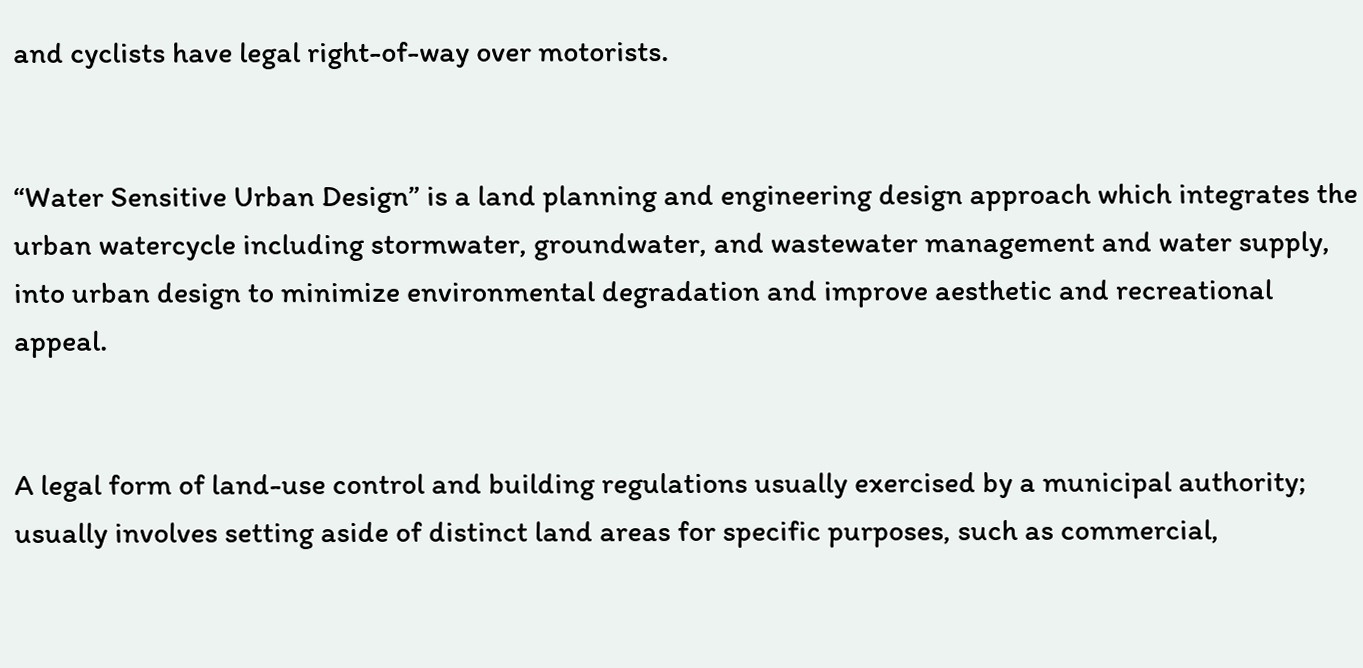and cyclists have legal right-of-way over motorists.


“Water Sensitive Urban Design” is a land planning and engineering design approach which integrates the urban watercycle including stormwater, groundwater, and wastewater management and water supply, into urban design to minimize environmental degradation and improve aesthetic and recreational appeal.


A legal form of land-use control and building regulations usually exercised by a municipal authority; usually involves setting aside of distinct land areas for specific purposes, such as commercial,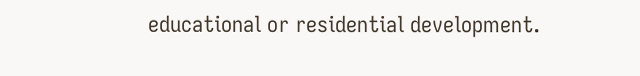educational or residential development.